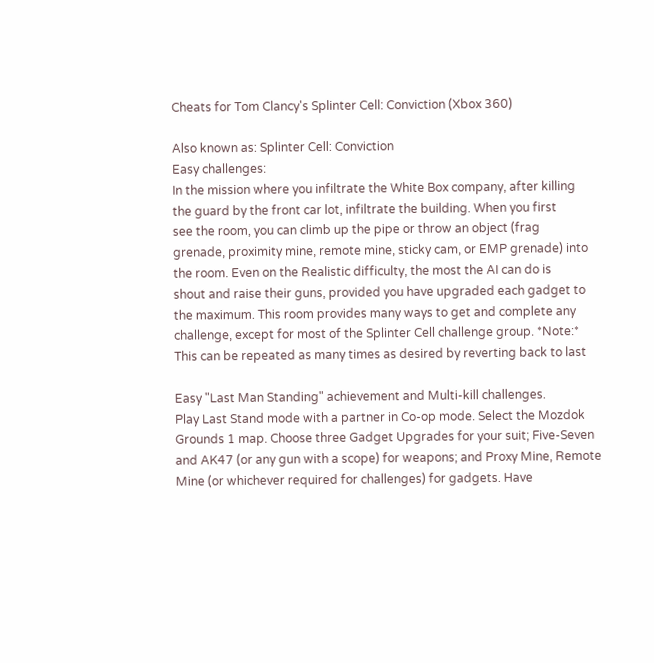Cheats for Tom Clancy's Splinter Cell: Conviction (Xbox 360)

Also known as: Splinter Cell: Conviction
Easy challenges:
In the mission where you infiltrate the White Box company, after killing
the guard by the front car lot, infiltrate the building. When you first
see the room, you can climb up the pipe or throw an object (frag
grenade, proximity mine, remote mine, sticky cam, or EMP grenade) into
the room. Even on the Realistic difficulty, the most the AI can do is
shout and raise their guns, provided you have upgraded each gadget to
the maximum. This room provides many ways to get and complete any
challenge, except for most of the Splinter Cell challenge group. *Note:*
This can be repeated as many times as desired by reverting back to last

Easy "Last Man Standing" achievement and Multi-kill challenges.
Play Last Stand mode with a partner in Co-op mode. Select the Mozdok
Grounds 1 map. Choose three Gadget Upgrades for your suit; Five-Seven
and AK47 (or any gun with a scope) for weapons; and Proxy Mine, Remote
Mine (or whichever required for challenges) for gadgets. Have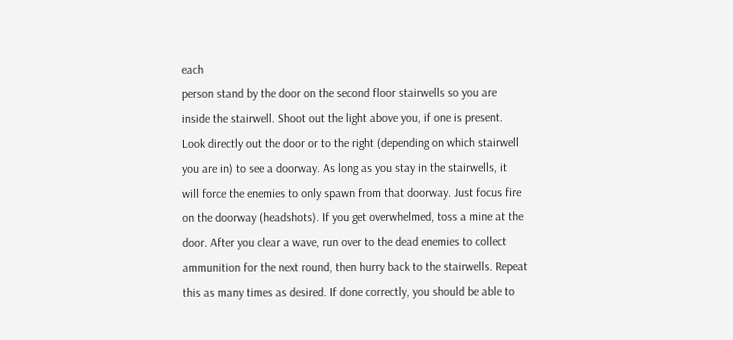each
person stand by the door on the second floor stairwells so you are
inside the stairwell. Shoot out the light above you, if one is present.
Look directly out the door or to the right (depending on which stairwell
you are in) to see a doorway. As long as you stay in the stairwells, it
will force the enemies to only spawn from that doorway. Just focus fire
on the doorway (headshots). If you get overwhelmed, toss a mine at the
door. After you clear a wave, run over to the dead enemies to collect
ammunition for the next round, then hurry back to the stairwells. Repeat
this as many times as desired. If done correctly, you should be able to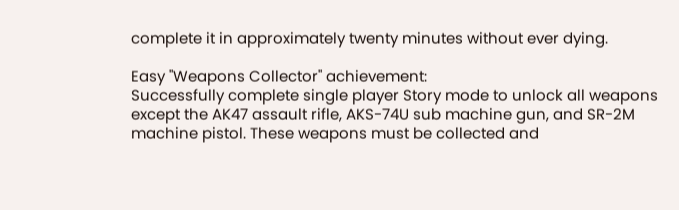complete it in approximately twenty minutes without ever dying.

Easy "Weapons Collector" achievement:
Successfully complete single player Story mode to unlock all weapons
except the AK47 assault rifle, AKS-74U sub machine gun, and SR-2M
machine pistol. These weapons must be collected and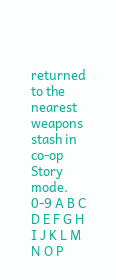returned to the
nearest weapons stash in co-op Story mode.
0-9 A B C D E F G H I J K L M N O P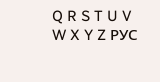Q R S T U V W X Y Z РУС